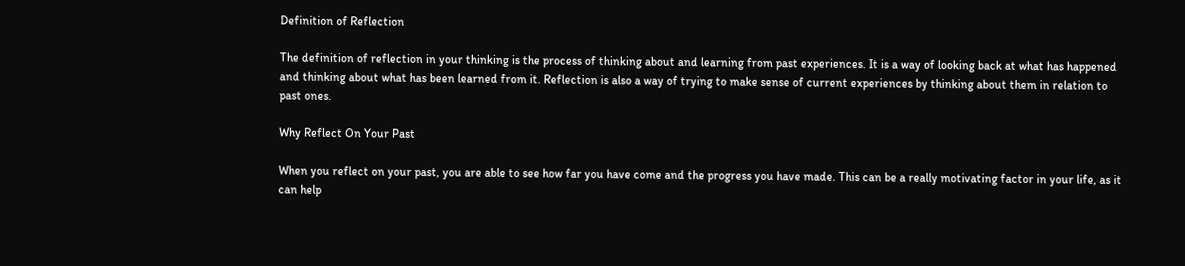Definition of Reflection

The definition of reflection in your thinking is the process of thinking about and learning from past experiences. It is a way of looking back at what has happened and thinking about what has been learned from it. Reflection is also a way of trying to make sense of current experiences by thinking about them in relation to past ones.

Why Reflect On Your Past

When you reflect on your past, you are able to see how far you have come and the progress you have made. This can be a really motivating factor in your life, as it can help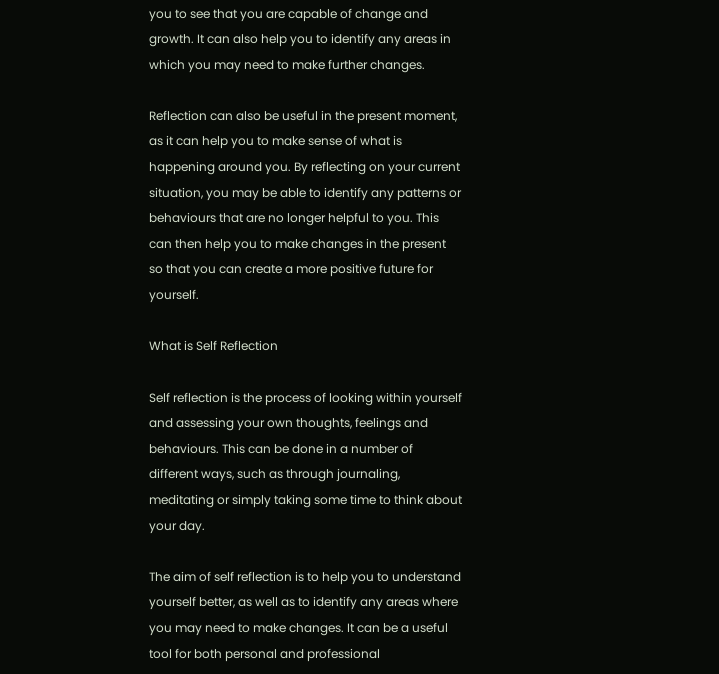you to see that you are capable of change and growth. It can also help you to identify any areas in which you may need to make further changes.

Reflection can also be useful in the present moment, as it can help you to make sense of what is happening around you. By reflecting on your current situation, you may be able to identify any patterns or behaviours that are no longer helpful to you. This can then help you to make changes in the present so that you can create a more positive future for yourself.

What is Self Reflection

Self reflection is the process of looking within yourself and assessing your own thoughts, feelings and behaviours. This can be done in a number of different ways, such as through journaling, meditating or simply taking some time to think about your day.

The aim of self reflection is to help you to understand yourself better, as well as to identify any areas where you may need to make changes. It can be a useful tool for both personal and professional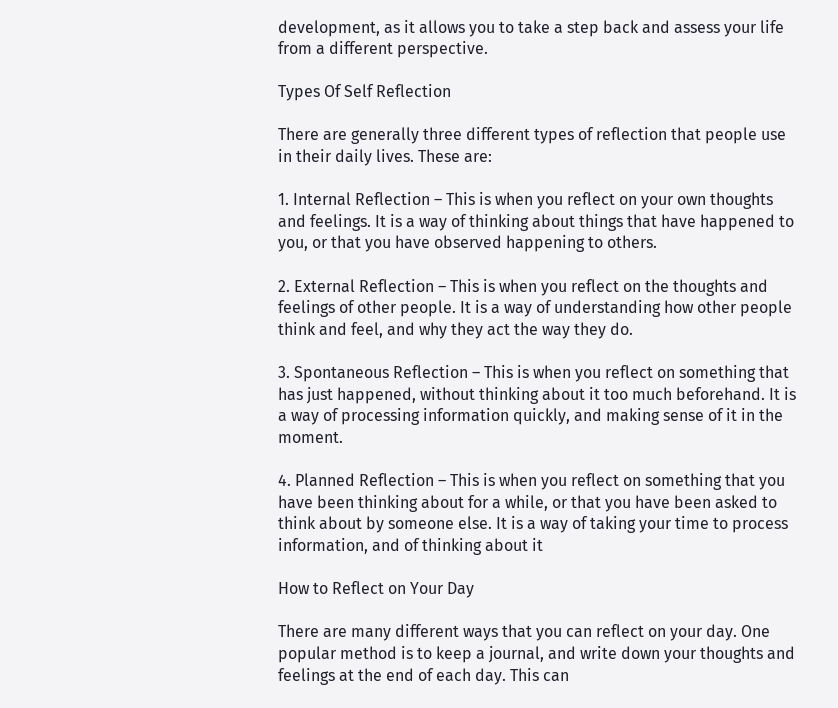development, as it allows you to take a step back and assess your life from a different perspective.

Types Of Self Reflection

There are generally three different types of reflection that people use in their daily lives. These are:

1. Internal Reflection – This is when you reflect on your own thoughts and feelings. It is a way of thinking about things that have happened to you, or that you have observed happening to others.

2. External Reflection – This is when you reflect on the thoughts and feelings of other people. It is a way of understanding how other people think and feel, and why they act the way they do.

3. Spontaneous Reflection – This is when you reflect on something that has just happened, without thinking about it too much beforehand. It is a way of processing information quickly, and making sense of it in the moment.

4. Planned Reflection – This is when you reflect on something that you have been thinking about for a while, or that you have been asked to think about by someone else. It is a way of taking your time to process information, and of thinking about it

How to Reflect on Your Day

There are many different ways that you can reflect on your day. One popular method is to keep a journal, and write down your thoughts and feelings at the end of each day. This can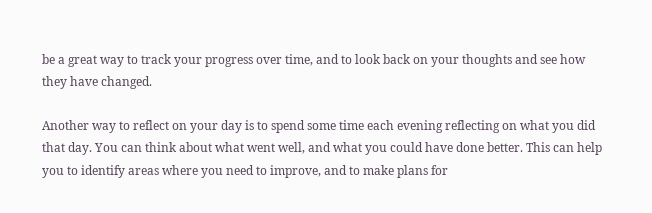be a great way to track your progress over time, and to look back on your thoughts and see how they have changed.

Another way to reflect on your day is to spend some time each evening reflecting on what you did that day. You can think about what went well, and what you could have done better. This can help you to identify areas where you need to improve, and to make plans for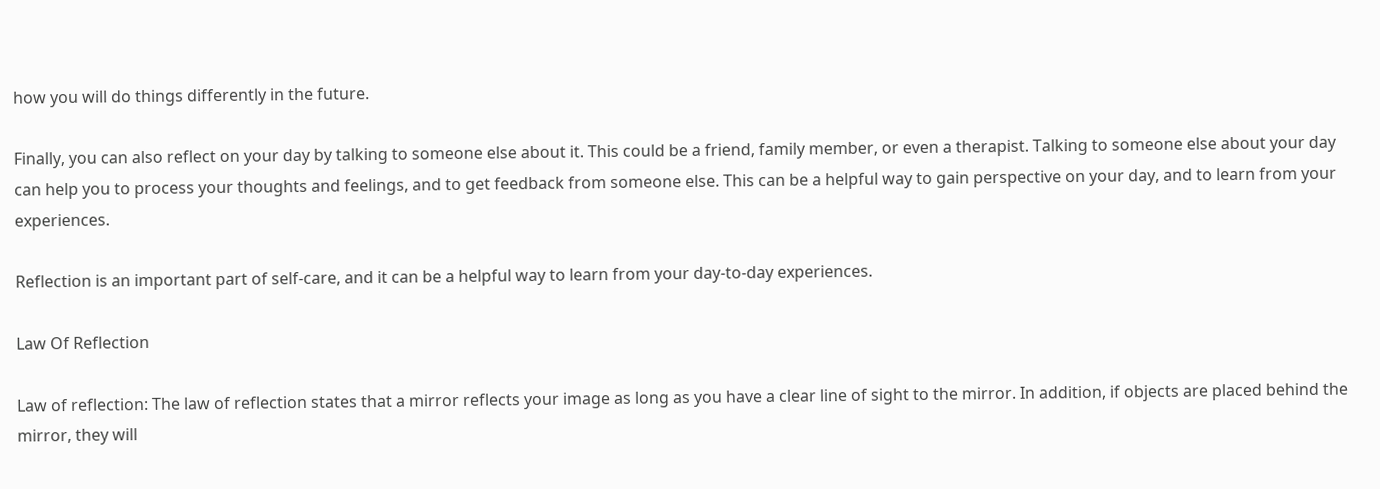how you will do things differently in the future.

Finally, you can also reflect on your day by talking to someone else about it. This could be a friend, family member, or even a therapist. Talking to someone else about your day can help you to process your thoughts and feelings, and to get feedback from someone else. This can be a helpful way to gain perspective on your day, and to learn from your experiences.

Reflection is an important part of self-care, and it can be a helpful way to learn from your day-to-day experiences.

Law Of Reflection

Law of reflection: The law of reflection states that a mirror reflects your image as long as you have a clear line of sight to the mirror. In addition, if objects are placed behind the mirror, they will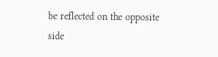be reflected on the opposite side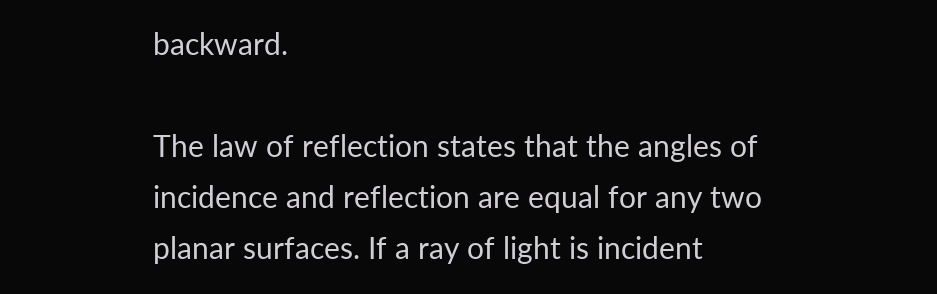backward.

The law of reflection states that the angles of incidence and reflection are equal for any two planar surfaces. If a ray of light is incident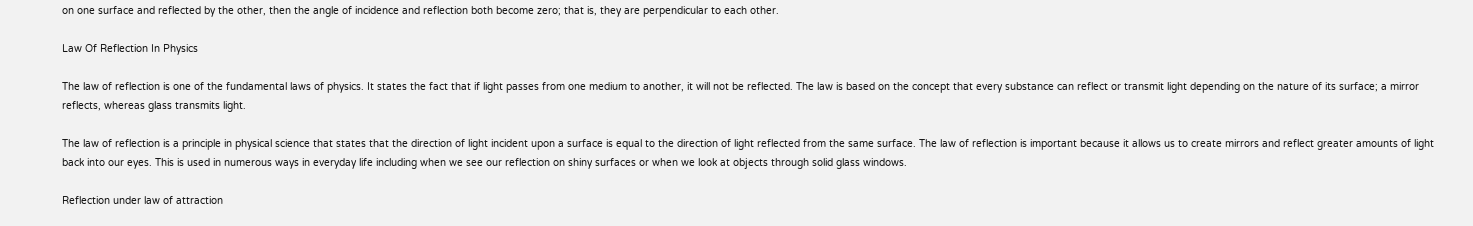on one surface and reflected by the other, then the angle of incidence and reflection both become zero; that is, they are perpendicular to each other.

Law Of Reflection In Physics

The law of reflection is one of the fundamental laws of physics. It states the fact that if light passes from one medium to another, it will not be reflected. The law is based on the concept that every substance can reflect or transmit light depending on the nature of its surface; a mirror reflects, whereas glass transmits light.

The law of reflection is a principle in physical science that states that the direction of light incident upon a surface is equal to the direction of light reflected from the same surface. The law of reflection is important because it allows us to create mirrors and reflect greater amounts of light back into our eyes. This is used in numerous ways in everyday life including when we see our reflection on shiny surfaces or when we look at objects through solid glass windows.

Reflection under law of attraction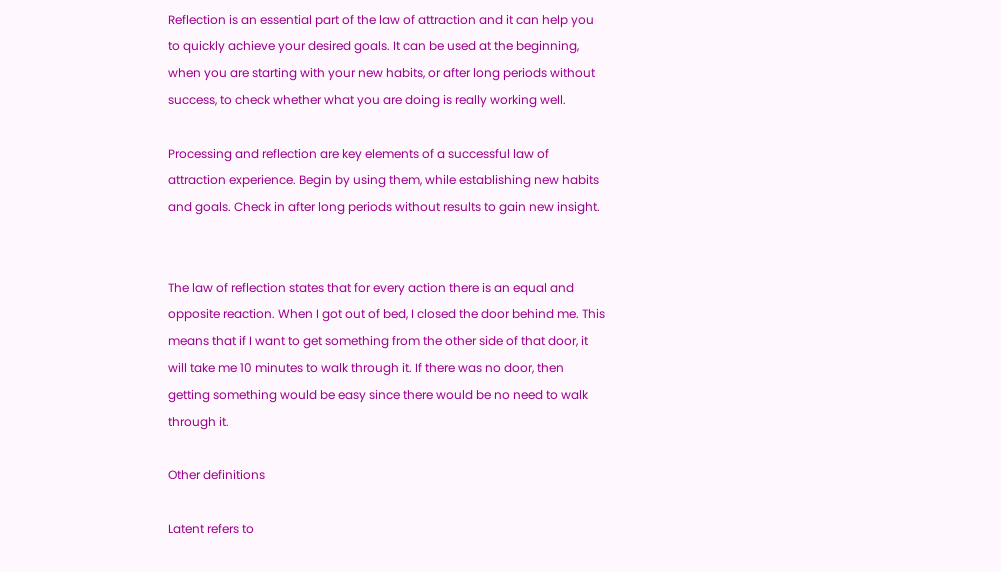Reflection is an essential part of the law of attraction and it can help you to quickly achieve your desired goals. It can be used at the beginning, when you are starting with your new habits, or after long periods without success, to check whether what you are doing is really working well.

Processing and reflection are key elements of a successful law of attraction experience. Begin by using them, while establishing new habits and goals. Check in after long periods without results to gain new insight.


The law of reflection states that for every action there is an equal and opposite reaction. When I got out of bed, I closed the door behind me. This means that if I want to get something from the other side of that door, it will take me 10 minutes to walk through it. If there was no door, then getting something would be easy since there would be no need to walk through it.

Other definitions

Latent refers to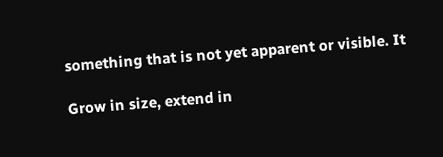something that is not yet apparent or visible. It

Grow in size, extend in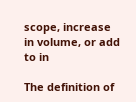scope, increase in volume, or add to in

The definition of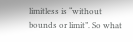limitless is “without bounds or limit”. So what